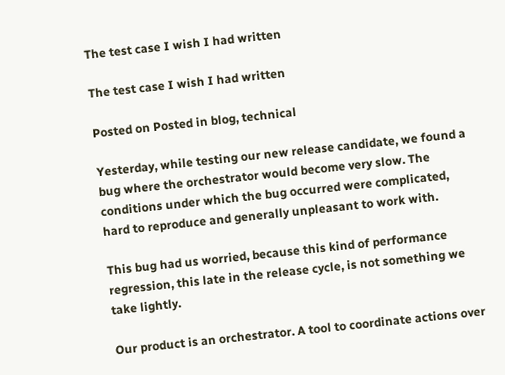The test case I wish I had written

The test case I wish I had written

Posted on Posted in blog, technical

Yesterday, while testing our new release candidate, we found a bug where the orchestrator would become very slow. The conditions under which the bug occurred were complicated, hard to reproduce and generally unpleasant to work with.

This bug had us worried, because this kind of performance regression, this late in the release cycle, is not something we take lightly.

Our product is an orchestrator. A tool to coordinate actions over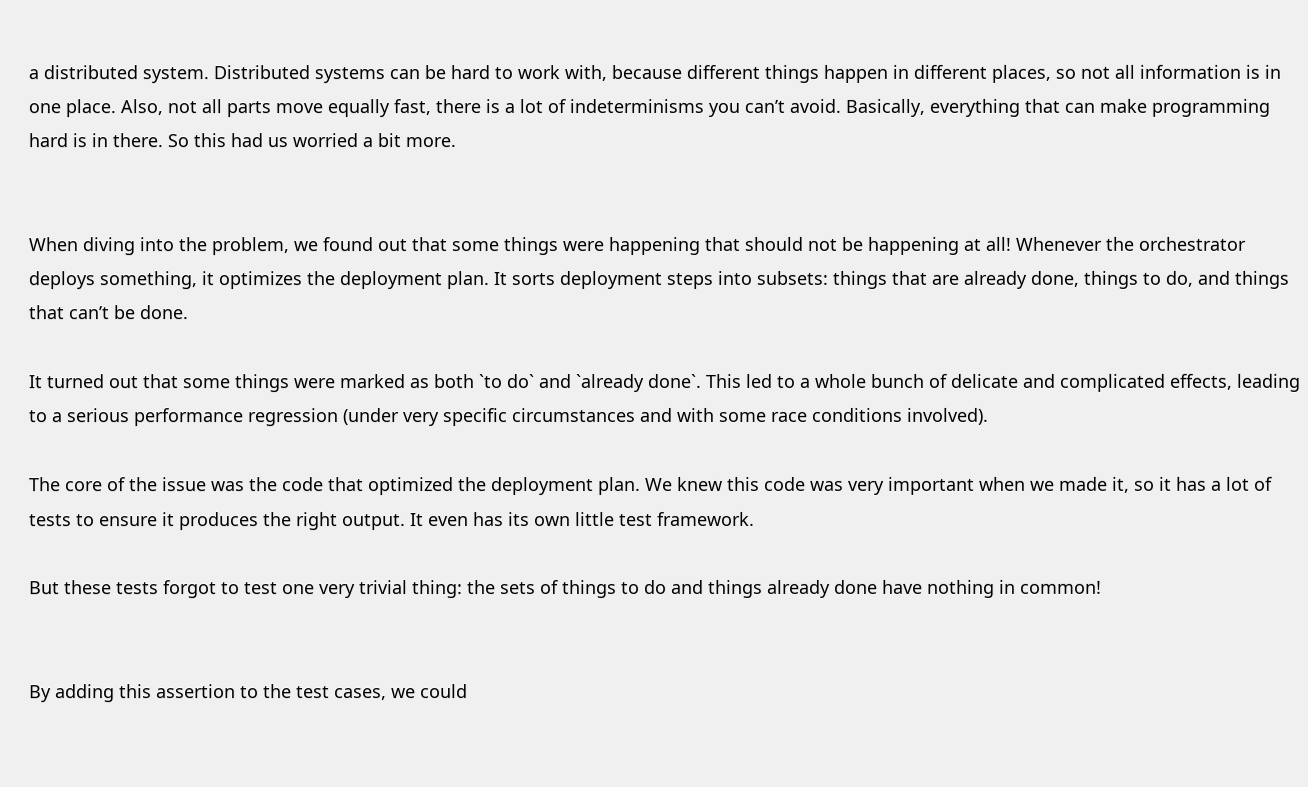a distributed system. Distributed systems can be hard to work with, because different things happen in different places, so not all information is in one place. Also, not all parts move equally fast, there is a lot of indeterminisms you can’t avoid. Basically, everything that can make programming hard is in there. So this had us worried a bit more.


When diving into the problem, we found out that some things were happening that should not be happening at all! Whenever the orchestrator deploys something, it optimizes the deployment plan. It sorts deployment steps into subsets: things that are already done, things to do, and things that can’t be done.

It turned out that some things were marked as both `to do` and `already done`. This led to a whole bunch of delicate and complicated effects, leading to a serious performance regression (under very specific circumstances and with some race conditions involved).

The core of the issue was the code that optimized the deployment plan. We knew this code was very important when we made it, so it has a lot of tests to ensure it produces the right output. It even has its own little test framework.

But these tests forgot to test one very trivial thing: the sets of things to do and things already done have nothing in common!


By adding this assertion to the test cases, we could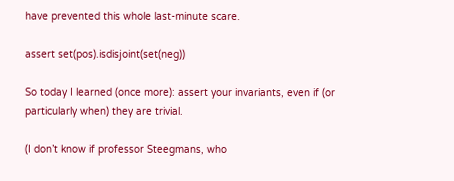have prevented this whole last-minute scare.

assert set(pos).isdisjoint(set(neg))

So today I learned (once more): assert your invariants, even if (or particularly when) they are trivial.

(I don’t know if professor Steegmans, who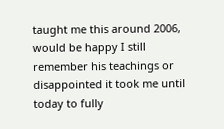taught me this around 2006, would be happy I still remember his teachings or disappointed it took me until today to fully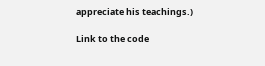appreciate his teachings.)

Link to the code